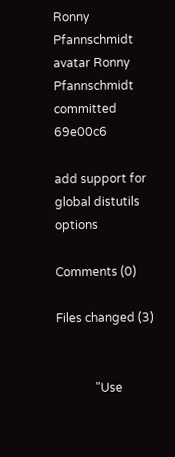Ronny Pfannschmidt avatar Ronny Pfannschmidt committed 69e00c6

add support for global distutils options

Comments (0)

Files changed (3)


             "Use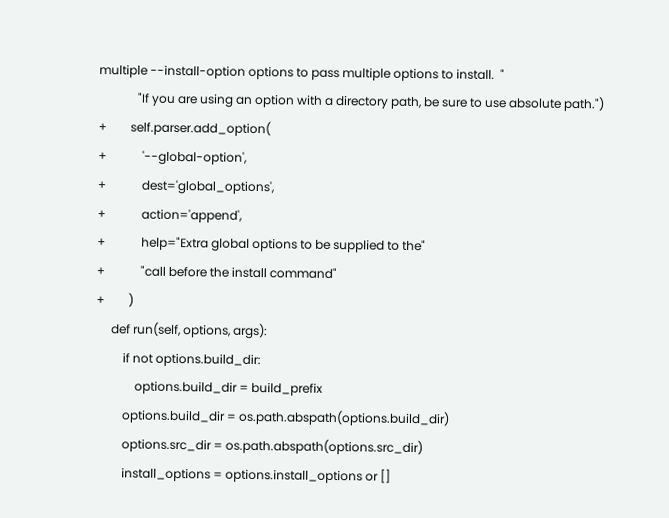multiple --install-option options to pass multiple options to install.  "
             "If you are using an option with a directory path, be sure to use absolute path.")
+        self.parser.add_option(
+            '--global-option',
+            dest='global_options',
+            action='append',
+            help="Extra global options to be supplied to the"
+            "call before the install command"
+        )
     def run(self, options, args):
         if not options.build_dir:
             options.build_dir = build_prefix
         options.build_dir = os.path.abspath(options.build_dir)
         options.src_dir = os.path.abspath(options.src_dir)
         install_options = options.install_options or []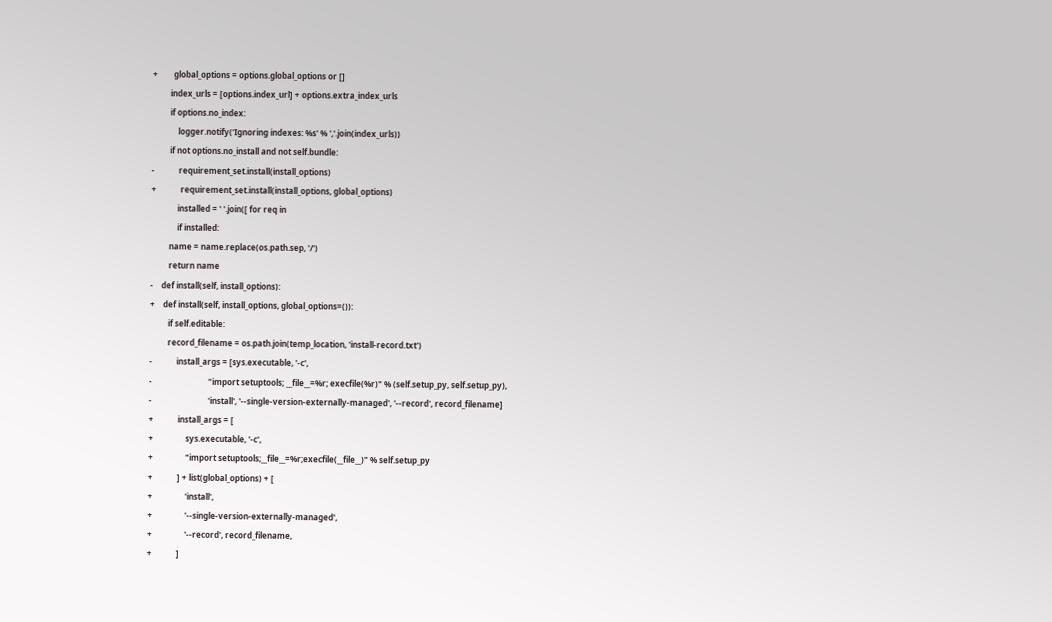+        global_options = options.global_options or []
         index_urls = [options.index_url] + options.extra_index_urls
         if options.no_index:
             logger.notify('Ignoring indexes: %s' % ','.join(index_urls))
         if not options.no_install and not self.bundle:
-            requirement_set.install(install_options)
+            requirement_set.install(install_options, global_options)
             installed = ' '.join([ for req in
             if installed:
         name = name.replace(os.path.sep, '/')
         return name
-    def install(self, install_options):
+    def install(self, install_options, global_options=()):
         if self.editable:
         record_filename = os.path.join(temp_location, 'install-record.txt')
-            install_args = [sys.executable, '-c',
-                            "import setuptools; __file__=%r; execfile(%r)" % (self.setup_py, self.setup_py),
-                            'install', '--single-version-externally-managed', '--record', record_filename]
+            install_args = [
+                sys.executable, '-c',
+                "import setuptools;__file__=%r;execfile(__file__)" % self.setup_py
+            ] + list(global_options) + [
+                'install',
+                '--single-version-externally-managed',
+                '--record', record_filename,
+            ]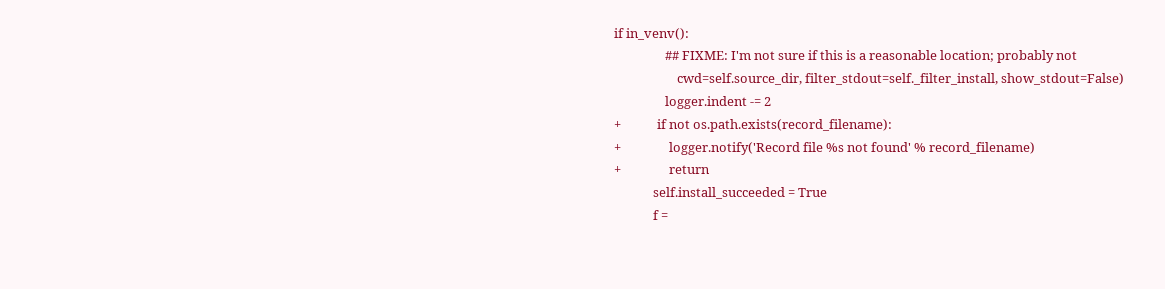if in_venv():
                 ## FIXME: I'm not sure if this is a reasonable location; probably not
                     cwd=self.source_dir, filter_stdout=self._filter_install, show_stdout=False)
                 logger.indent -= 2
+            if not os.path.exists(record_filename):
+                logger.notify('Record file %s not found' % record_filename)
+                return
             self.install_succeeded = True
             f =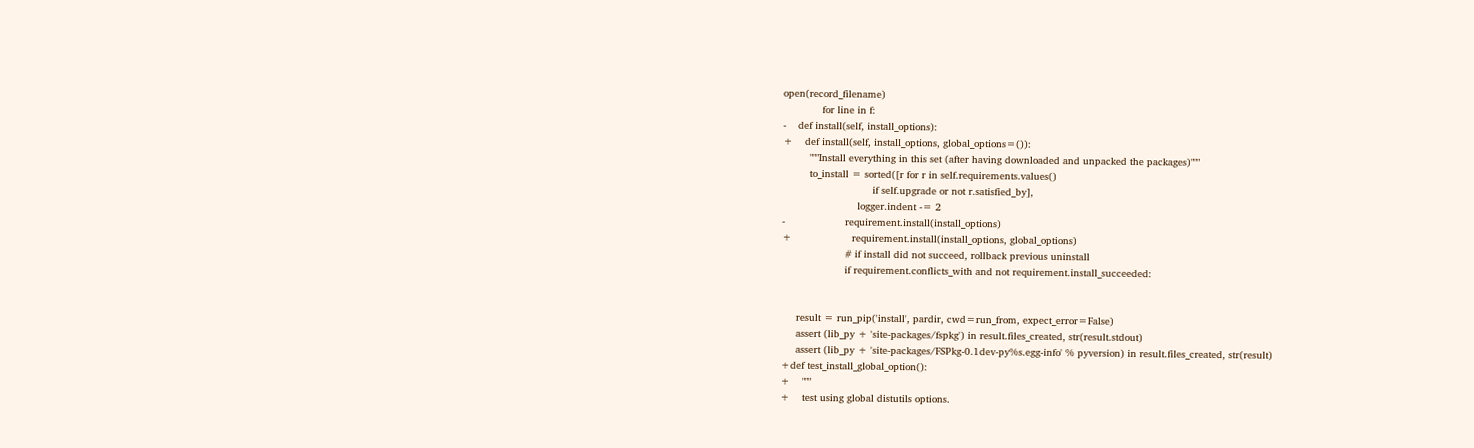open(record_filename)
             for line in f:
-    def install(self, install_options):
+    def install(self, install_options, global_options=()):
         """Install everything in this set (after having downloaded and unpacked the packages)"""
         to_install = sorted([r for r in self.requirements.values()
                              if self.upgrade or not r.satisfied_by],
                         logger.indent -= 2
-                    requirement.install(install_options)
+                    requirement.install(install_options, global_options)
                     # if install did not succeed, rollback previous uninstall
                     if requirement.conflicts_with and not requirement.install_succeeded:


     result = run_pip('install', pardir, cwd=run_from, expect_error=False)
     assert (lib_py + 'site-packages/fspkg') in result.files_created, str(result.stdout)
     assert (lib_py + 'site-packages/FSPkg-0.1dev-py%s.egg-info' % pyversion) in result.files_created, str(result)
+def test_install_global_option():
+    """
+    test using global distutils options.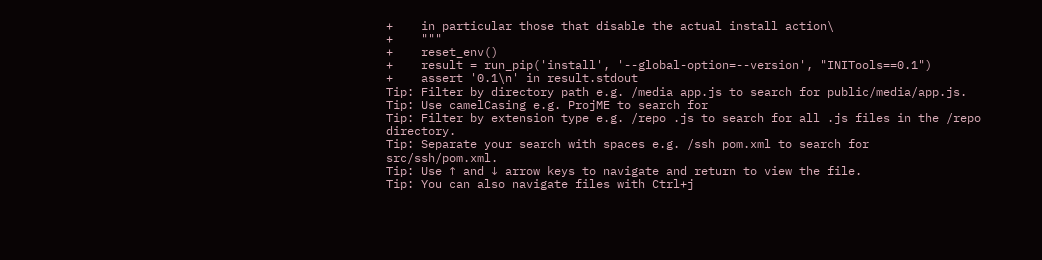+    in particular those that disable the actual install action\
+    """
+    reset_env()
+    result = run_pip('install', '--global-option=--version', "INITools==0.1")
+    assert '0.1\n' in result.stdout
Tip: Filter by directory path e.g. /media app.js to search for public/media/app.js.
Tip: Use camelCasing e.g. ProjME to search for
Tip: Filter by extension type e.g. /repo .js to search for all .js files in the /repo directory.
Tip: Separate your search with spaces e.g. /ssh pom.xml to search for src/ssh/pom.xml.
Tip: Use ↑ and ↓ arrow keys to navigate and return to view the file.
Tip: You can also navigate files with Ctrl+j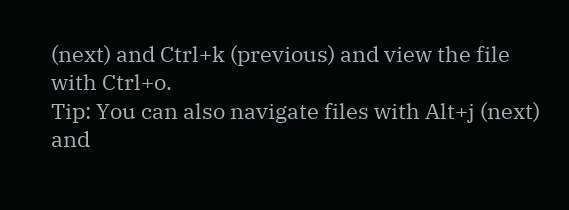(next) and Ctrl+k (previous) and view the file with Ctrl+o.
Tip: You can also navigate files with Alt+j (next) and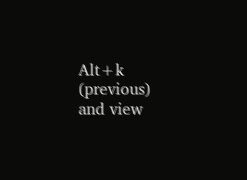Alt+k (previous) and view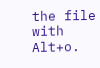the file with Alt+o.